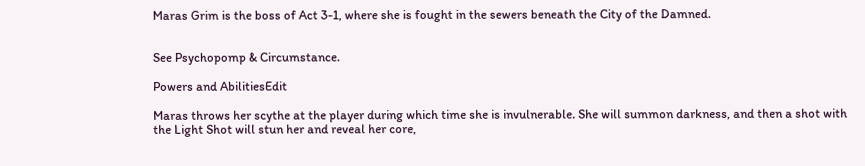Maras Grim is the boss of Act 3-1, where she is fought in the sewers beneath the City of the Damned.


See Psychopomp & Circumstance.

Powers and AbilitiesEdit

Maras throws her scythe at the player during which time she is invulnerable. She will summon darkness, and then a shot with the Light Shot will stun her and reveal her core,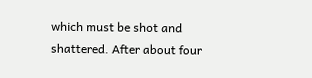which must be shot and shattered. After about four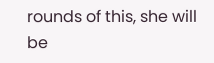rounds of this, she will be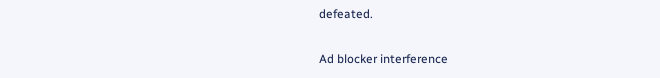defeated.

Ad blocker interference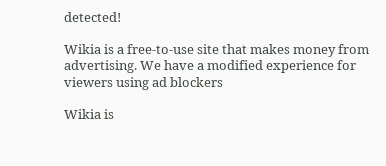detected!

Wikia is a free-to-use site that makes money from advertising. We have a modified experience for viewers using ad blockers

Wikia is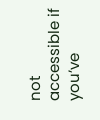not accessible if you’ve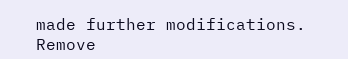made further modifications. Remove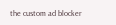the custom ad blocker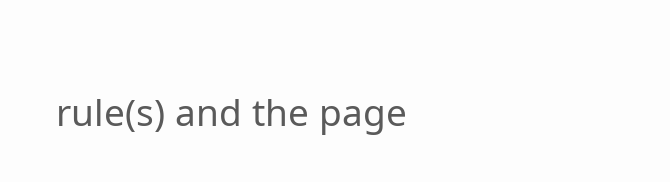rule(s) and the page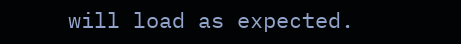will load as expected.